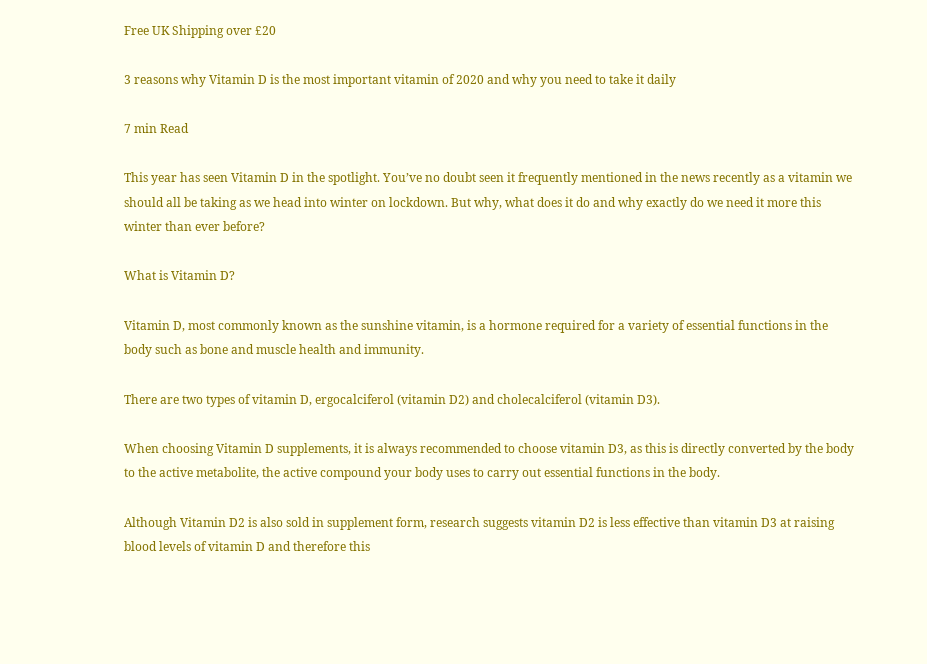Free UK Shipping over £20

3 reasons why Vitamin D is the most important vitamin of 2020 and why you need to take it daily

7 min Read

This year has seen Vitamin D in the spotlight. You’ve no doubt seen it frequently mentioned in the news recently as a vitamin we should all be taking as we head into winter on lockdown. But why, what does it do and why exactly do we need it more this winter than ever before?

What is Vitamin D?

Vitamin D, most commonly known as the sunshine vitamin, is a hormone required for a variety of essential functions in the body such as bone and muscle health and immunity.

There are two types of vitamin D, ergocalciferol (vitamin D2) and cholecalciferol (vitamin D3).

When choosing Vitamin D supplements, it is always recommended to choose vitamin D3, as this is directly converted by the body to the active metabolite, the active compound your body uses to carry out essential functions in the body.

Although Vitamin D2 is also sold in supplement form, research suggests vitamin D2 is less effective than vitamin D3 at raising blood levels of vitamin D and therefore this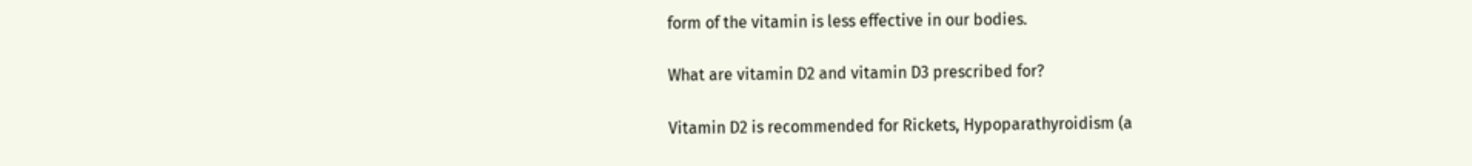form of the vitamin is less effective in our bodies.

What are vitamin D2 and vitamin D3 prescribed for?

Vitamin D2 is recommended for Rickets, Hypoparathyroidism (a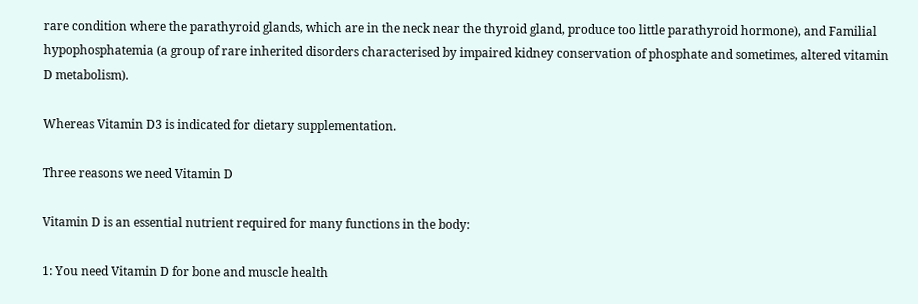rare condition where the parathyroid glands, which are in the neck near the thyroid gland, produce too little parathyroid hormone), and Familial hypophosphatemia (a group of rare inherited disorders characterised by impaired kidney conservation of phosphate and sometimes, altered vitamin D metabolism).

Whereas Vitamin D3 is indicated for dietary supplementation.

Three reasons we need Vitamin D

Vitamin D is an essential nutrient required for many functions in the body:

1: You need Vitamin D for bone and muscle health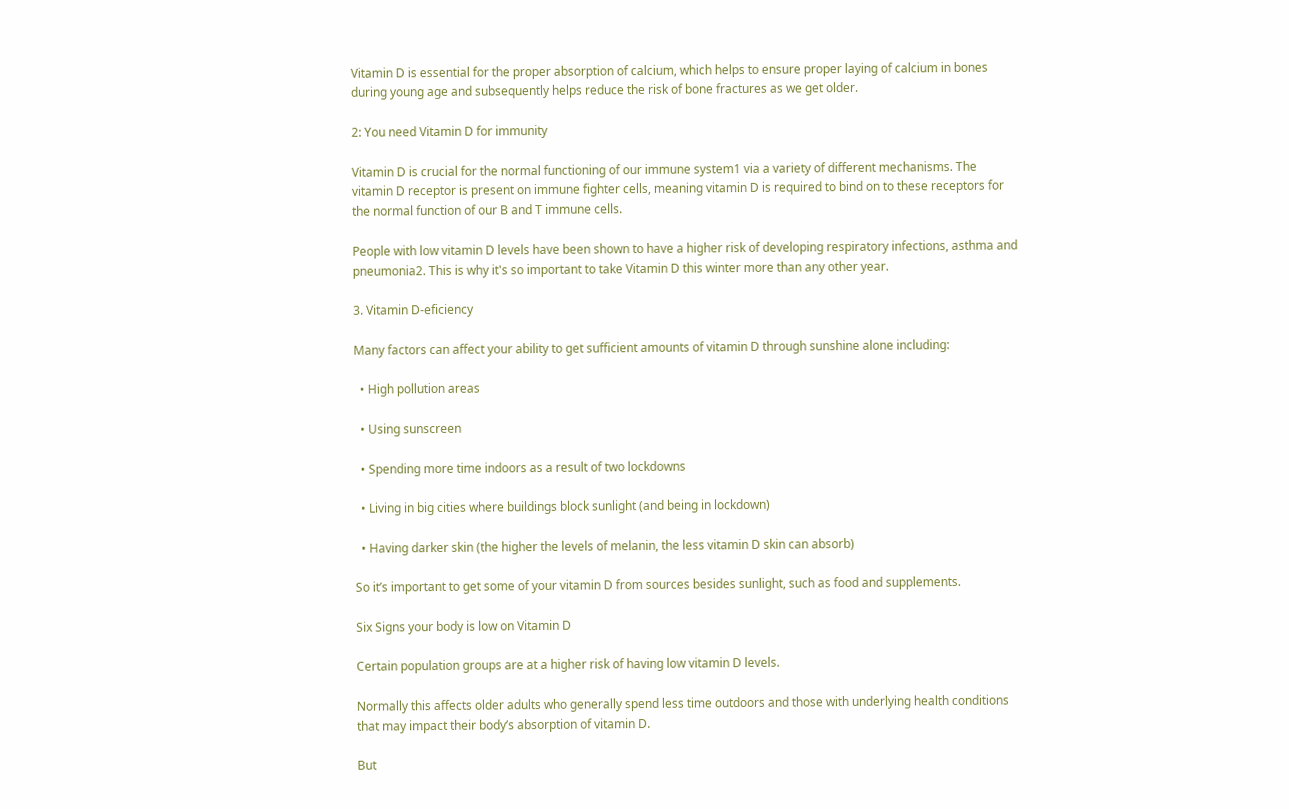Vitamin D is essential for the proper absorption of calcium, which helps to ensure proper laying of calcium in bones during young age and subsequently helps reduce the risk of bone fractures as we get older.

2: You need Vitamin D for immunity

Vitamin D is crucial for the normal functioning of our immune system1 via a variety of different mechanisms. The vitamin D receptor is present on immune fighter cells, meaning vitamin D is required to bind on to these receptors for the normal function of our B and T immune cells.

People with low vitamin D levels have been shown to have a higher risk of developing respiratory infections, asthma and pneumonia2. This is why it's so important to take Vitamin D this winter more than any other year.

3. Vitamin D-eficiency

Many factors can affect your ability to get sufficient amounts of vitamin D through sunshine alone including:

  • High pollution areas

  • Using sunscreen

  • Spending more time indoors as a result of two lockdowns

  • Living in big cities where buildings block sunlight (and being in lockdown)

  • Having darker skin (the higher the levels of melanin, the less vitamin D skin can absorb)

So it’s important to get some of your vitamin D from sources besides sunlight, such as food and supplements.

Six Signs your body is low on Vitamin D

Certain population groups are at a higher risk of having low vitamin D levels.

Normally this affects older adults who generally spend less time outdoors and those with underlying health conditions that may impact their body’s absorption of vitamin D.

But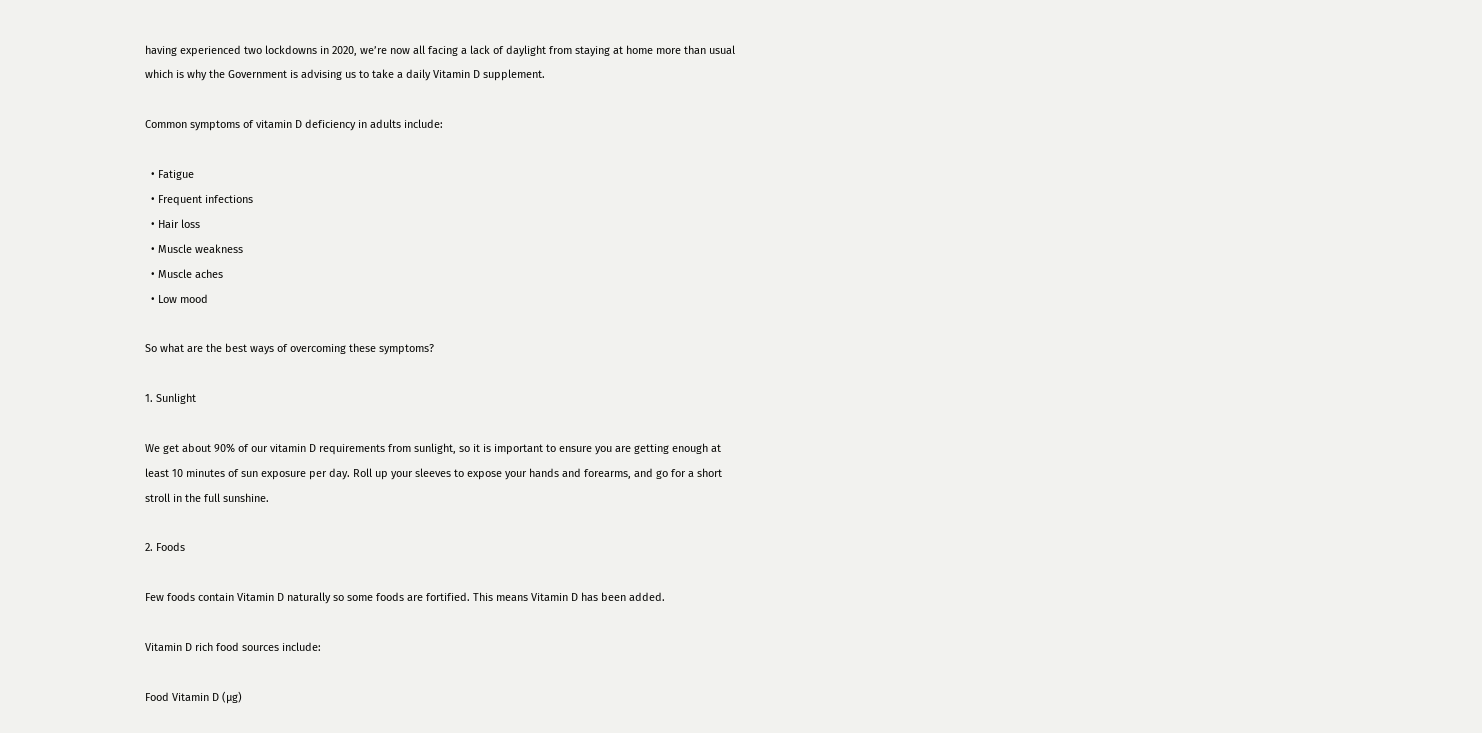having experienced two lockdowns in 2020, we’re now all facing a lack of daylight from staying at home more than usual which is why the Government is advising us to take a daily Vitamin D supplement.

Common symptoms of vitamin D deficiency in adults include:

  • Fatigue
  • Frequent infections
  • Hair loss
  • Muscle weakness
  • Muscle aches
  • Low mood

So what are the best ways of overcoming these symptoms?

1. Sunlight

We get about 90% of our vitamin D requirements from sunlight, so it is important to ensure you are getting enough at least 10 minutes of sun exposure per day. Roll up your sleeves to expose your hands and forearms, and go for a short stroll in the full sunshine.

2. Foods

Few foods contain Vitamin D naturally so some foods are fortified. This means Vitamin D has been added.

Vitamin D rich food sources include:

Food Vitamin D (µg)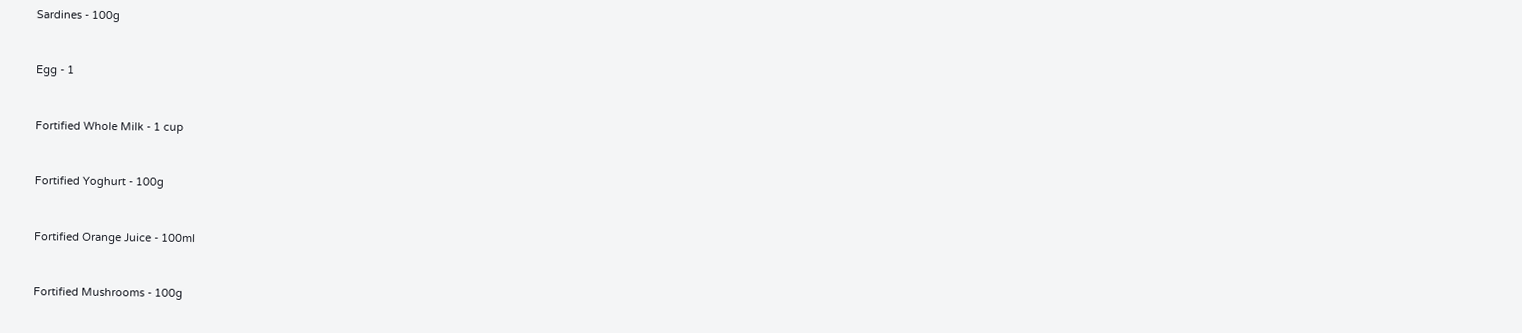Sardines - 100g


Egg - 1


Fortified Whole Milk - 1 cup


Fortified Yoghurt - 100g


Fortified Orange Juice - 100ml


Fortified Mushrooms - 100g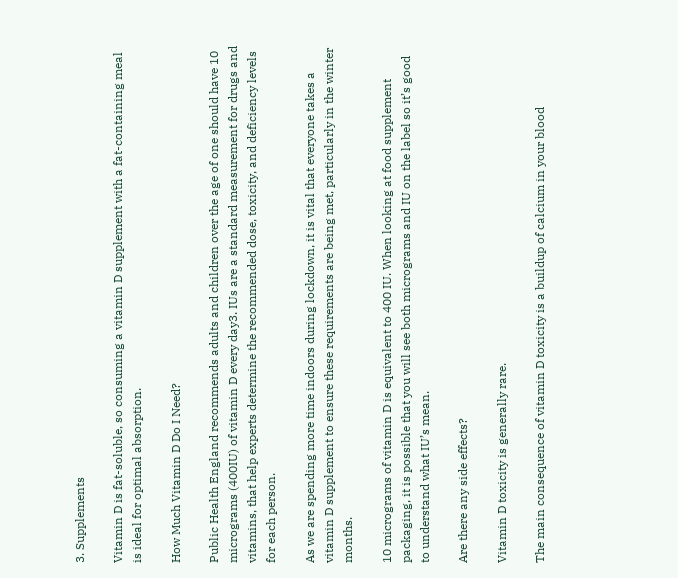3. Supplements

Vitamin D is fat-soluble, so consuming a vitamin D supplement with a fat-containing meal is ideal for optimal absorption.

How Much Vitamin D Do I Need?

Public Health England recommends adults and children over the age of one should have 10 micrograms (400IU) of vitamin D every day3. IUs are a standard measurement for drugs and vitamins, that help experts determine the recommended dose, toxicity, and deficiency levels for each person.

As we are spending more time indoors during lockdown, it is vital that everyone takes a vitamin D supplement to ensure these requirements are being met, particularly in the winter months.

10 micrograms of vitamin D is equivalent to 400 IU. When looking at food supplement packaging, it is possible that you will see both micrograms and IU on the label so it’s good to understand what IU’s mean.

Are there any side effects?

Vitamin D toxicity is generally rare.

The main consequence of vitamin D toxicity is a buildup of calcium in your blood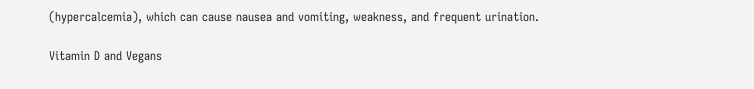(hypercalcemia), which can cause nausea and vomiting, weakness, and frequent urination.

Vitamin D and Vegans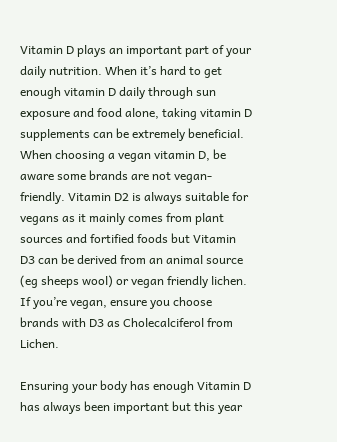Vitamin D plays an important part of your daily nutrition. When it’s hard to get enough vitamin D daily through sun exposure and food alone, taking vitamin D supplements can be extremely beneficial. When choosing a vegan vitamin D, be aware some brands are not vegan-friendly. Vitamin D2 is always suitable for vegans as it mainly comes from plant sources and fortified foods but Vitamin D3 can be derived from an animal source (eg sheeps wool) or vegan friendly lichen. If you’re vegan, ensure you choose brands with D3 as Cholecalciferol from Lichen.

Ensuring your body has enough Vitamin D has always been important but this year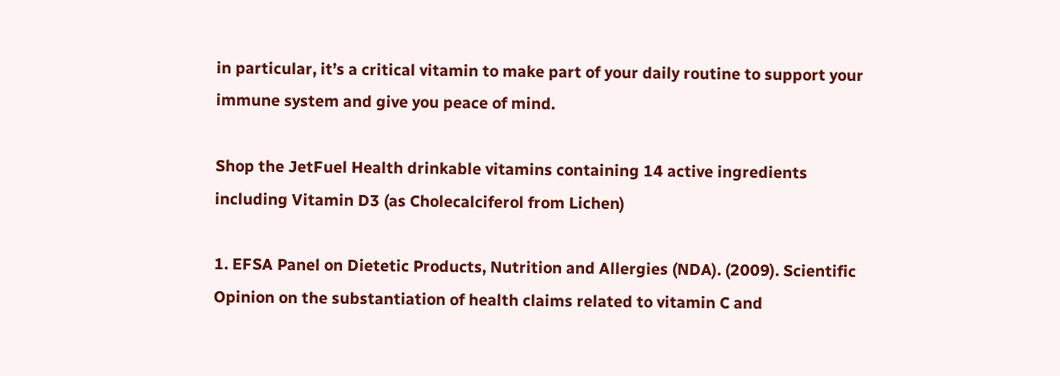in particular, it’s a critical vitamin to make part of your daily routine to support your immune system and give you peace of mind.

Shop the JetFuel Health drinkable vitamins containing 14 active ingredients including Vitamin D3 (as Cholecalciferol from Lichen)

1. EFSA Panel on Dietetic Products, Nutrition and Allergies (NDA). (2009). Scientific Opinion on the substantiation of health claims related to vitamin C and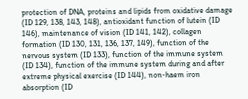protection of DNA, proteins and lipids from oxidative damage (ID 129, 138, 143, 148), antioxidant function of lutein (ID 146), maintenance of vision (ID 141, 142), collagen formation (ID 130, 131, 136, 137, 149), function of the nervous system (ID 133), function of the immune system (ID 134), function of the immune system during and after extreme physical exercise (ID 144), non‐haem iron absorption (ID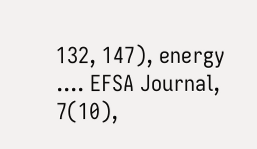132, 147), energy .... EFSA Journal, 7(10),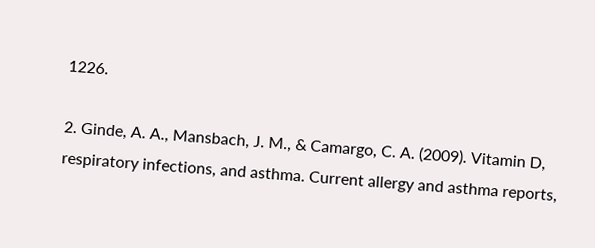1226.

2. Ginde, A. A., Mansbach, J. M., & Camargo, C. A. (2009). Vitamin D, respiratory infections, and asthma. Current allergy and asthma reports,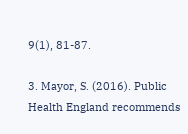9(1), 81-87.

3. Mayor, S. (2016). Public Health England recommends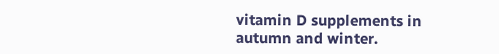vitamin D supplements in autumn and winter.